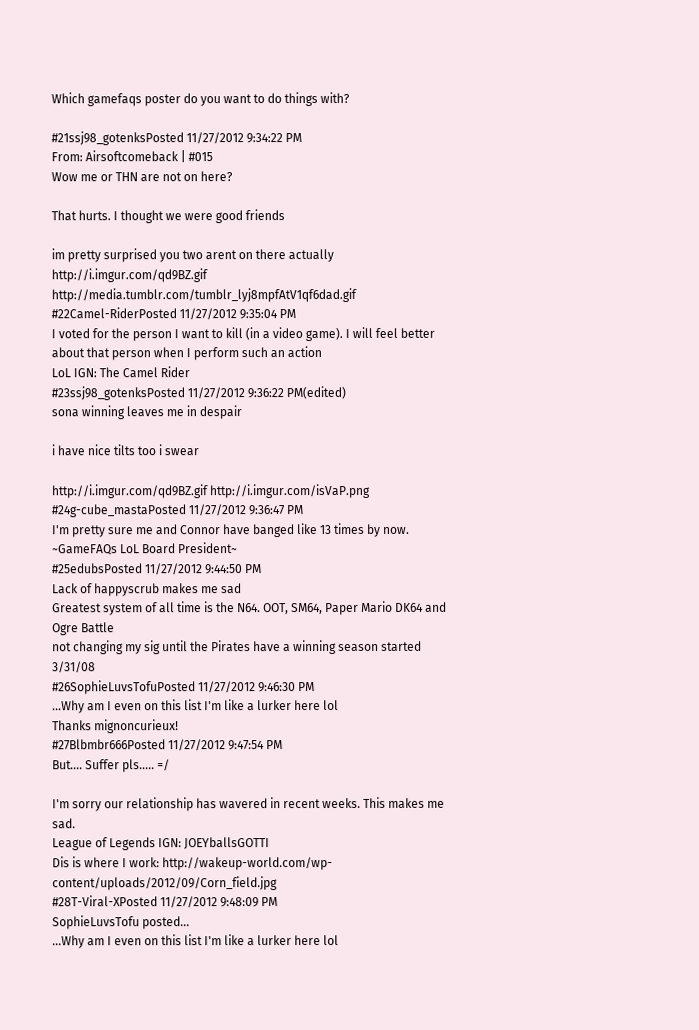Which gamefaqs poster do you want to do things with?

#21ssj98_gotenksPosted 11/27/2012 9:34:22 PM
From: Airsoftcomeback | #015
Wow me or THN are not on here?

That hurts. I thought we were good friends

im pretty surprised you two arent on there actually
http://i.imgur.com/qd9BZ.gif http://media.tumblr.com/tumblr_lyj8mpfAtV1qf6dad.gif
#22Camel-RiderPosted 11/27/2012 9:35:04 PM
I voted for the person I want to kill (in a video game). I will feel better about that person when I perform such an action
LoL IGN: The Camel Rider
#23ssj98_gotenksPosted 11/27/2012 9:36:22 PM(edited)
sona winning leaves me in despair

i have nice tilts too i swear

http://i.imgur.com/qd9BZ.gif http://i.imgur.com/isVaP.png
#24g-cube_mastaPosted 11/27/2012 9:36:47 PM
I'm pretty sure me and Connor have banged like 13 times by now.
~GameFAQs LoL Board President~
#25edubsPosted 11/27/2012 9:44:50 PM
Lack of happyscrub makes me sad
Greatest system of all time is the N64. OOT, SM64, Paper Mario DK64 and Ogre Battle
not changing my sig until the Pirates have a winning season started 3/31/08
#26SophieLuvsTofuPosted 11/27/2012 9:46:30 PM
...Why am I even on this list I'm like a lurker here lol
Thanks mignoncurieux!
#27Blbmbr666Posted 11/27/2012 9:47:54 PM
But.... Suffer pls..... =/

I'm sorry our relationship has wavered in recent weeks. This makes me sad.
League of Legends IGN: JOEYballsGOTTI
Dis is where I work: http://wakeup-world.com/wp-content/uploads/2012/09/Corn_field.jpg
#28T-Viral-XPosted 11/27/2012 9:48:09 PM
SophieLuvsTofu posted...
...Why am I even on this list I'm like a lurker here lol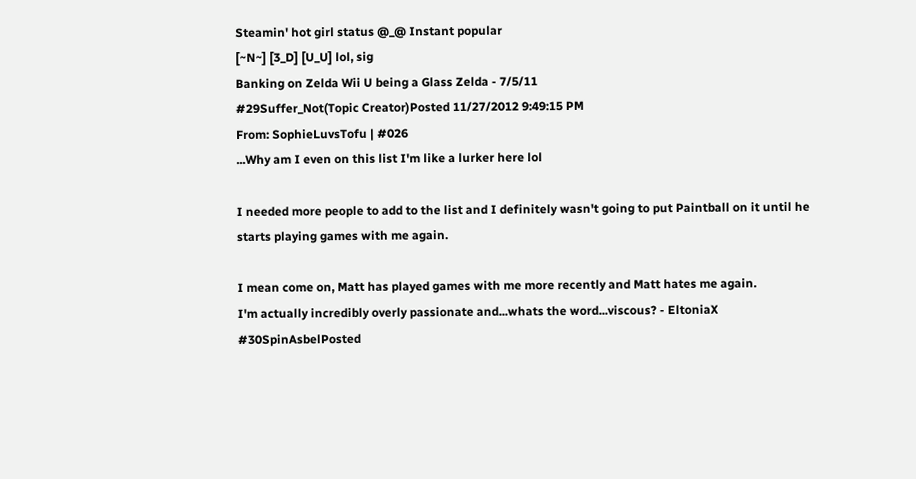Steamin' hot girl status @_@ Instant popular
[~N~] [3_D] [U_U] lol, sig
Banking on Zelda Wii U being a Glass Zelda - 7/5/11
#29Suffer_Not(Topic Creator)Posted 11/27/2012 9:49:15 PM
From: SophieLuvsTofu | #026
...Why am I even on this list I'm like a lurker here lol

I needed more people to add to the list and I definitely wasn't going to put Paintball on it until he starts playing games with me again.

I mean come on, Matt has played games with me more recently and Matt hates me again.
I'm actually incredibly overly passionate and...whats the word...viscous? - EltoniaX
#30SpinAsbelPosted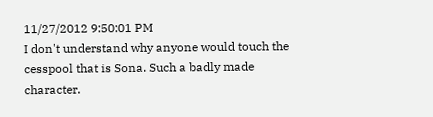11/27/2012 9:50:01 PM
I don't understand why anyone would touch the cesspool that is Sona. Such a badly made character.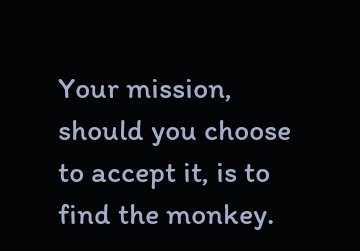Your mission, should you choose to accept it, is to find the monkey.